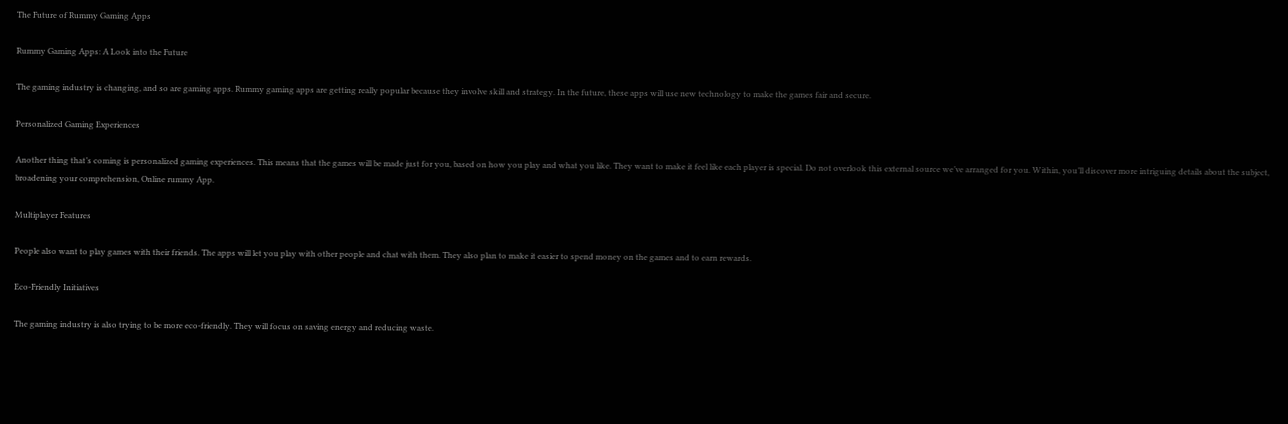The Future of Rummy Gaming Apps

Rummy Gaming Apps: A Look into the Future

The gaming industry is changing, and so are gaming apps. Rummy gaming apps are getting really popular because they involve skill and strategy. In the future, these apps will use new technology to make the games fair and secure.

Personalized Gaming Experiences

Another thing that’s coming is personalized gaming experiences. This means that the games will be made just for you, based on how you play and what you like. They want to make it feel like each player is special. Do not overlook this external source we’ve arranged for you. Within, you’ll discover more intriguing details about the subject, broadening your comprehension, Online rummy App.

Multiplayer Features

People also want to play games with their friends. The apps will let you play with other people and chat with them. They also plan to make it easier to spend money on the games and to earn rewards.

Eco-Friendly Initiatives

The gaming industry is also trying to be more eco-friendly. They will focus on saving energy and reducing waste.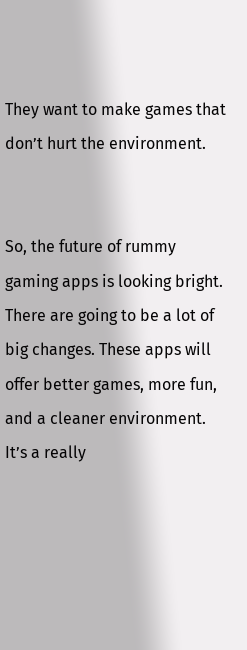They want to make games that don’t hurt the environment.


So, the future of rummy gaming apps is looking bright. There are going to be a lot of big changes. These apps will offer better games, more fun, and a cleaner environment. It’s a really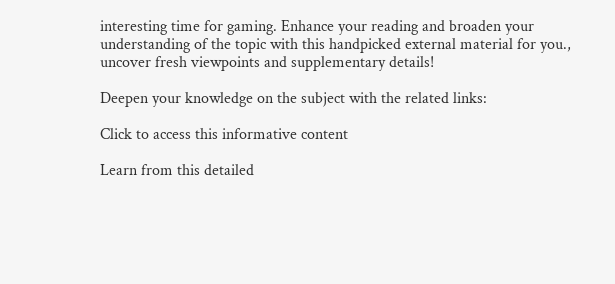interesting time for gaming. Enhance your reading and broaden your understanding of the topic with this handpicked external material for you., uncover fresh viewpoints and supplementary details!

Deepen your knowledge on the subject with the related links:

Click to access this informative content

Learn from this detailed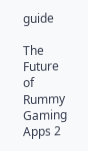guide

The Future of Rummy Gaming Apps 2